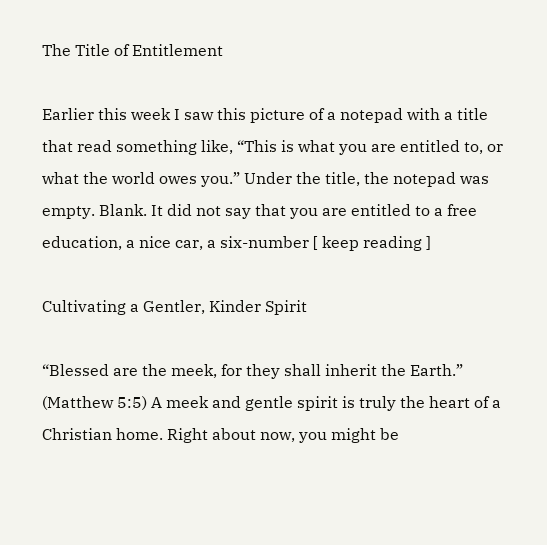The Title of Entitlement

Earlier this week I saw this picture of a notepad with a title that read something like, “This is what you are entitled to, or what the world owes you.” Under the title, the notepad was empty. Blank. It did not say that you are entitled to a free education, a nice car, a six-number [ keep reading ]

Cultivating a Gentler, Kinder Spirit

“Blessed are the meek, for they shall inherit the Earth.” (Matthew 5:5) A meek and gentle spirit is truly the heart of a Christian home. Right about now, you might be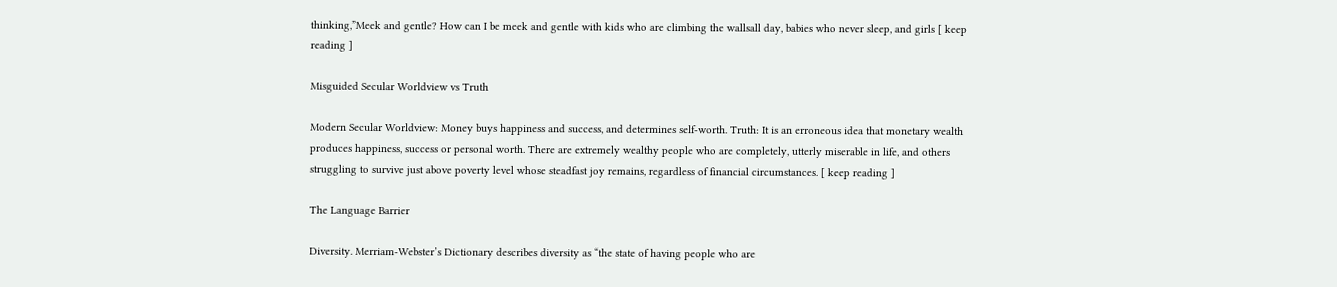thinking,”Meek and gentle? How can I be meek and gentle with kids who are climbing the wallsall day, babies who never sleep, and girls [ keep reading ]

Misguided Secular Worldview vs Truth

Modern Secular Worldview: Money buys happiness and success, and determines self-worth. Truth: It is an erroneous idea that monetary wealth produces happiness, success or personal worth. There are extremely wealthy people who are completely, utterly miserable in life, and others struggling to survive just above poverty level whose steadfast joy remains, regardless of financial circumstances. [ keep reading ]

The Language Barrier

Diversity. Merriam-Webster’s Dictionary describes diversity as “the state of having people who are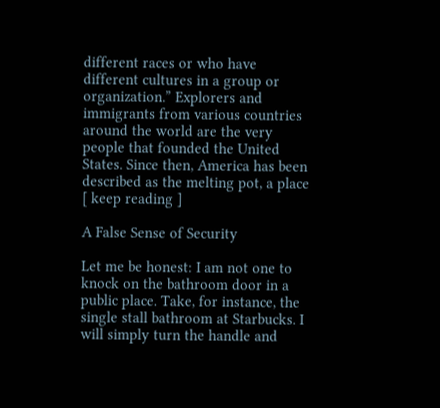different races or who have different cultures in a group or organization.” Explorers and immigrants from various countries around the world are the very people that founded the United States. Since then, America has been described as the melting pot, a place [ keep reading ]

A False Sense of Security

Let me be honest: I am not one to knock on the bathroom door in a public place. Take, for instance, the single stall bathroom at Starbucks. I will simply turn the handle and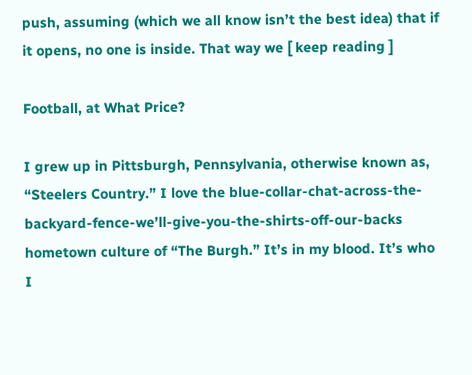push, assuming (which we all know isn’t the best idea) that if it opens, no one is inside. That way we [ keep reading ]

Football, at What Price?

I grew up in Pittsburgh, Pennsylvania, otherwise known as, “Steelers Country.” I love the blue-collar-chat-across-the-backyard-fence-we’ll-give-you-the-shirts-off-our-backs hometown culture of “The Burgh.” It’s in my blood. It’s who I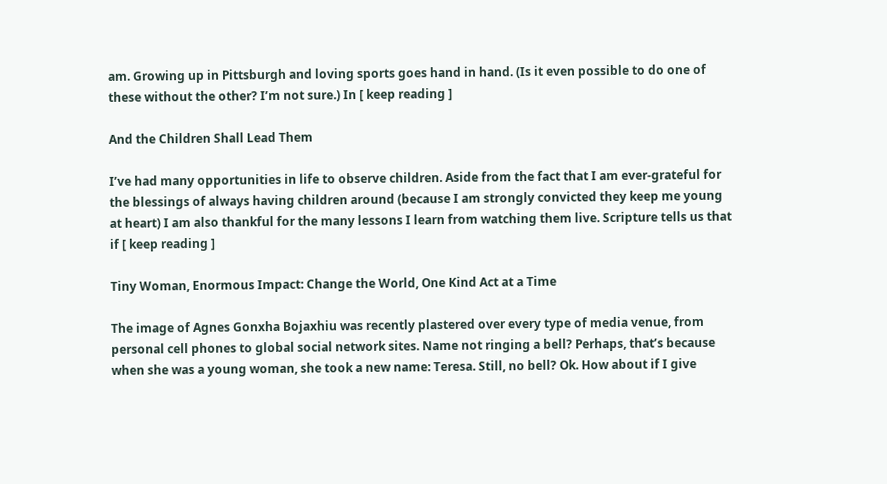am. Growing up in Pittsburgh and loving sports goes hand in hand. (Is it even possible to do one of these without the other? I’m not sure.) In [ keep reading ]

And the Children Shall Lead Them

I’ve had many opportunities in life to observe children. Aside from the fact that I am ever-grateful for the blessings of always having children around (because I am strongly convicted they keep me young at heart) I am also thankful for the many lessons I learn from watching them live. Scripture tells us that if [ keep reading ]

Tiny Woman, Enormous Impact: Change the World, One Kind Act at a Time

The image of Agnes Gonxha Bojaxhiu was recently plastered over every type of media venue, from personal cell phones to global social network sites. Name not ringing a bell? Perhaps, that’s because when she was a young woman, she took a new name: Teresa. Still, no bell? Ok. How about if I give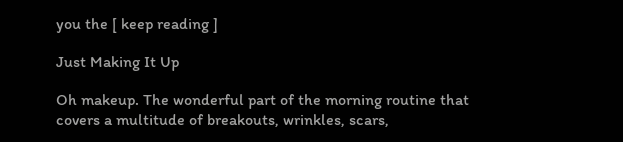you the [ keep reading ]

Just Making It Up

Oh makeup. The wonderful part of the morning routine that covers a multitude of breakouts, wrinkles, scars,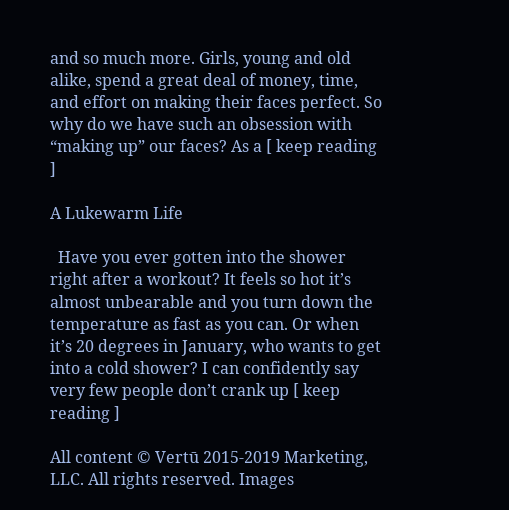and so much more. Girls, young and old alike, spend a great deal of money, time, and effort on making their faces perfect. So why do we have such an obsession with “making up” our faces? As a [ keep reading ]

A Lukewarm Life

  Have you ever gotten into the shower right after a workout? It feels so hot it’s almost unbearable and you turn down the temperature as fast as you can. Or when it’s 20 degrees in January, who wants to get into a cold shower? I can confidently say very few people don’t crank up [ keep reading ]

All content © Vertū 2015-2019 Marketing, LLC. All rights reserved. Images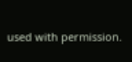used with permission.